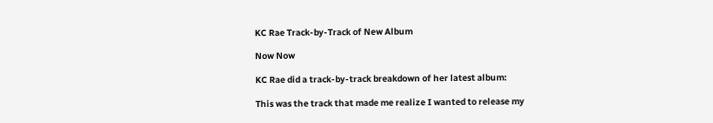KC Rae Track-by-Track of New Album

Now Now

KC Rae did a track-by-track breakdown of her latest album:

This was the track that made me realize I wanted to release my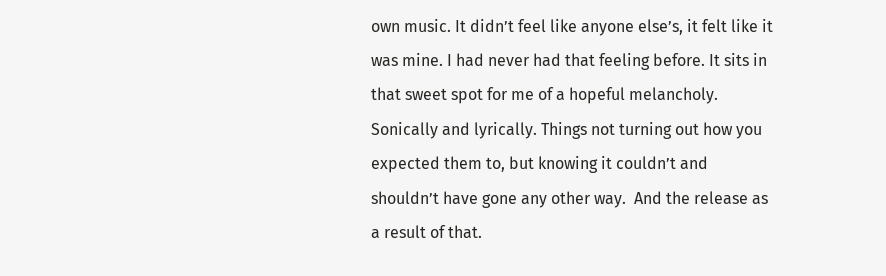own music. It didn’t feel like anyone else’s, it felt like it was mine. I had never had that feeling before. It sits in that sweet spot for me of a hopeful melancholy. Sonically and lyrically. Things not turning out how you expected them to, but knowing it couldn’t and shouldn’t have gone any other way.  And the release as a result of that.